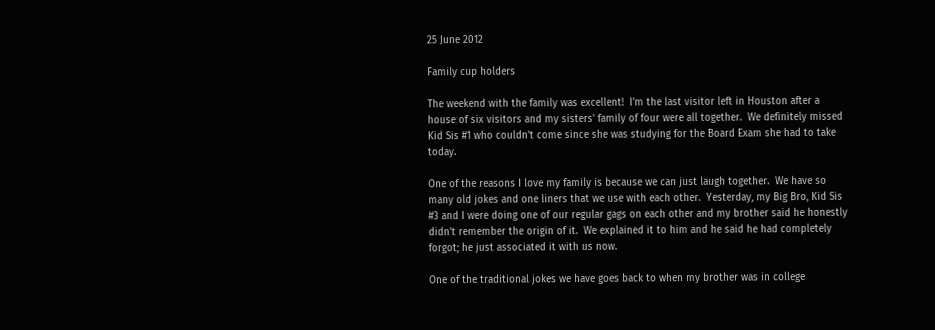25 June 2012

Family cup holders

The weekend with the family was excellent!  I'm the last visitor left in Houston after a house of six visitors and my sisters' family of four were all together.  We definitely missed Kid Sis #1 who couldn't come since she was studying for the Board Exam she had to take today.

One of the reasons I love my family is because we can just laugh together.  We have so many old jokes and one liners that we use with each other.  Yesterday, my Big Bro, Kid Sis #3 and I were doing one of our regular gags on each other and my brother said he honestly didn't remember the origin of it.  We explained it to him and he said he had completely forgot; he just associated it with us now.

One of the traditional jokes we have goes back to when my brother was in college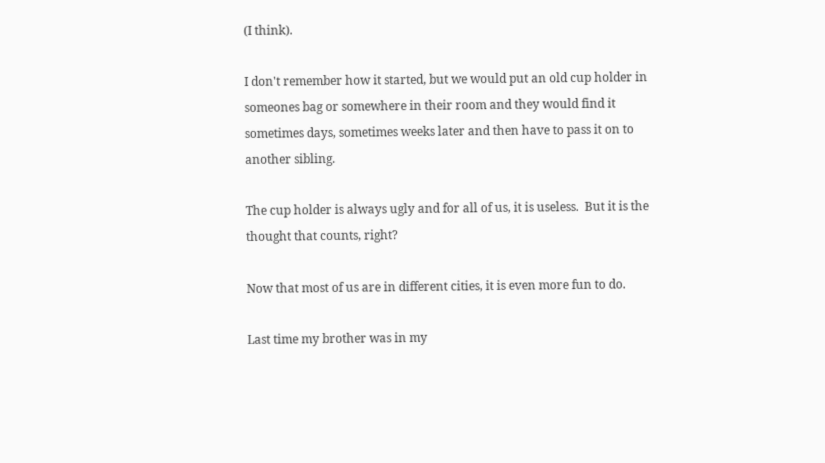(I think).

I don't remember how it started, but we would put an old cup holder in someones bag or somewhere in their room and they would find it sometimes days, sometimes weeks later and then have to pass it on to another sibling.

The cup holder is always ugly and for all of us, it is useless.  But it is the thought that counts, right?

Now that most of us are in different cities, it is even more fun to do.

Last time my brother was in my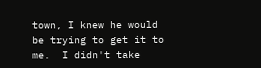town, I knew he would be trying to get it to me.  I didn't take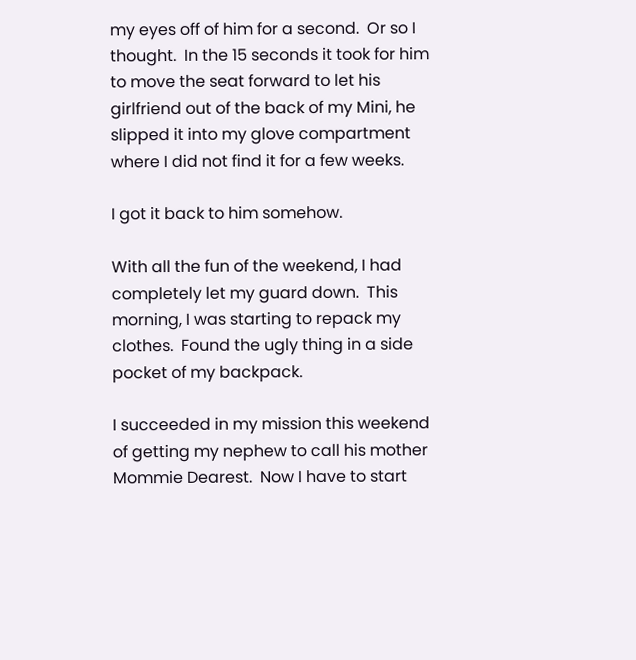my eyes off of him for a second.  Or so I thought.  In the 15 seconds it took for him to move the seat forward to let his girlfriend out of the back of my Mini, he slipped it into my glove compartment where I did not find it for a few weeks.

I got it back to him somehow.

With all the fun of the weekend, I had completely let my guard down.  This morning, I was starting to repack my clothes.  Found the ugly thing in a side pocket of my backpack.

I succeeded in my mission this weekend of getting my nephew to call his mother Mommie Dearest.  Now I have to start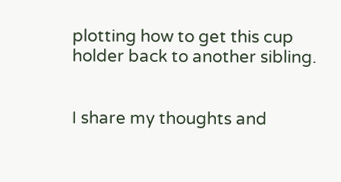plotting how to get this cup holder back to another sibling.


I share my thoughts and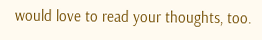would love to read your thoughts, too.